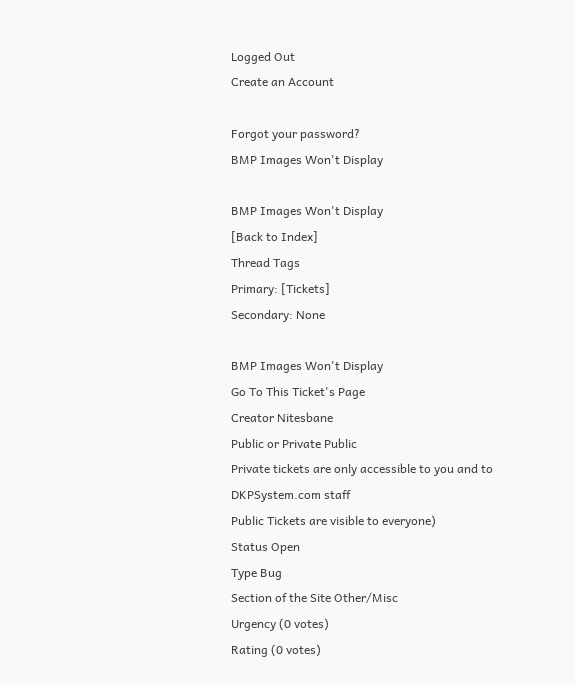Logged Out
Create an Account

Forgot your password?
BMP Images Won't Display

BMP Images Won't Display
[Back to Index]
Thread Tags
Primary: [Tickets]
Secondary: None

BMP Images Won't Display
Go To This Ticket's Page
Creator Nitesbane
Public or Private Public
Private tickets are only accessible to you and to DKPSystem.com staff
Public Tickets are visible to everyone)
Status Open
Type Bug
Section of the Site Other/Misc
Urgency (0 votes)
Rating (0 votes)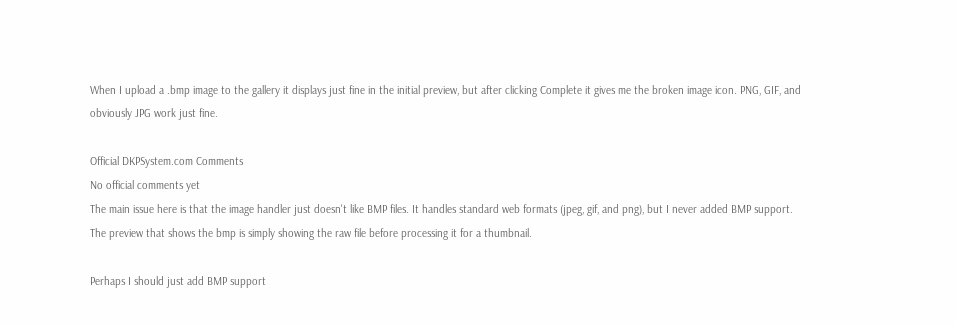When I upload a .bmp image to the gallery it displays just fine in the initial preview, but after clicking Complete it gives me the broken image icon. PNG, GIF, and obviously JPG work just fine.

Official DKPSystem.com Comments
No official comments yet
The main issue here is that the image handler just doesn't like BMP files. It handles standard web formats (jpeg, gif, and png), but I never added BMP support. The preview that shows the bmp is simply showing the raw file before processing it for a thumbnail.

Perhaps I should just add BMP support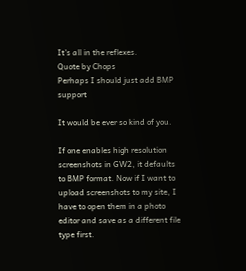It's all in the reflexes.
Quote by Chops
Perhaps I should just add BMP support

It would be ever so kind of you.

If one enables high resolution screenshots in GW2, it defaults to BMP format. Now if I want to upload screenshots to my site, I have to open them in a photo editor and save as a different file type first.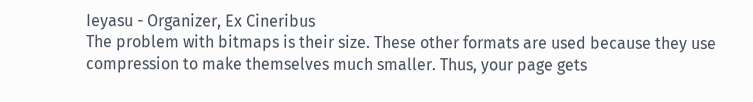Ieyasu - Organizer, Ex Cineribus
The problem with bitmaps is their size. These other formats are used because they use compression to make themselves much smaller. Thus, your page gets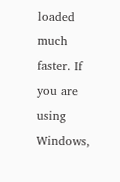loaded much faster. If you are using Windows,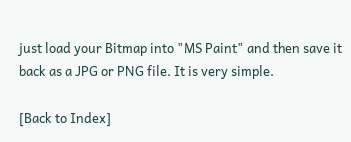just load your Bitmap into "MS Paint" and then save it back as a JPG or PNG file. It is very simple.

[Back to Index]